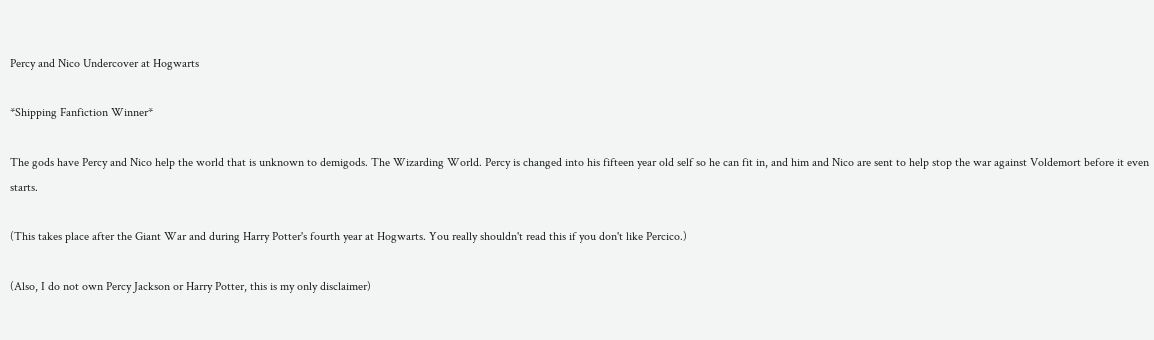Percy and Nico Undercover at Hogwarts

*Shipping Fanfiction Winner*

The gods have Percy and Nico help the world that is unknown to demigods. The Wizarding World. Percy is changed into his fifteen year old self so he can fit in, and him and Nico are sent to help stop the war against Voldemort before it even starts.

(This takes place after the Giant War and during Harry Potter's fourth year at Hogwarts. You really shouldn't read this if you don't like Percico.)

(Also, I do not own Percy Jackson or Harry Potter, this is my only disclaimer)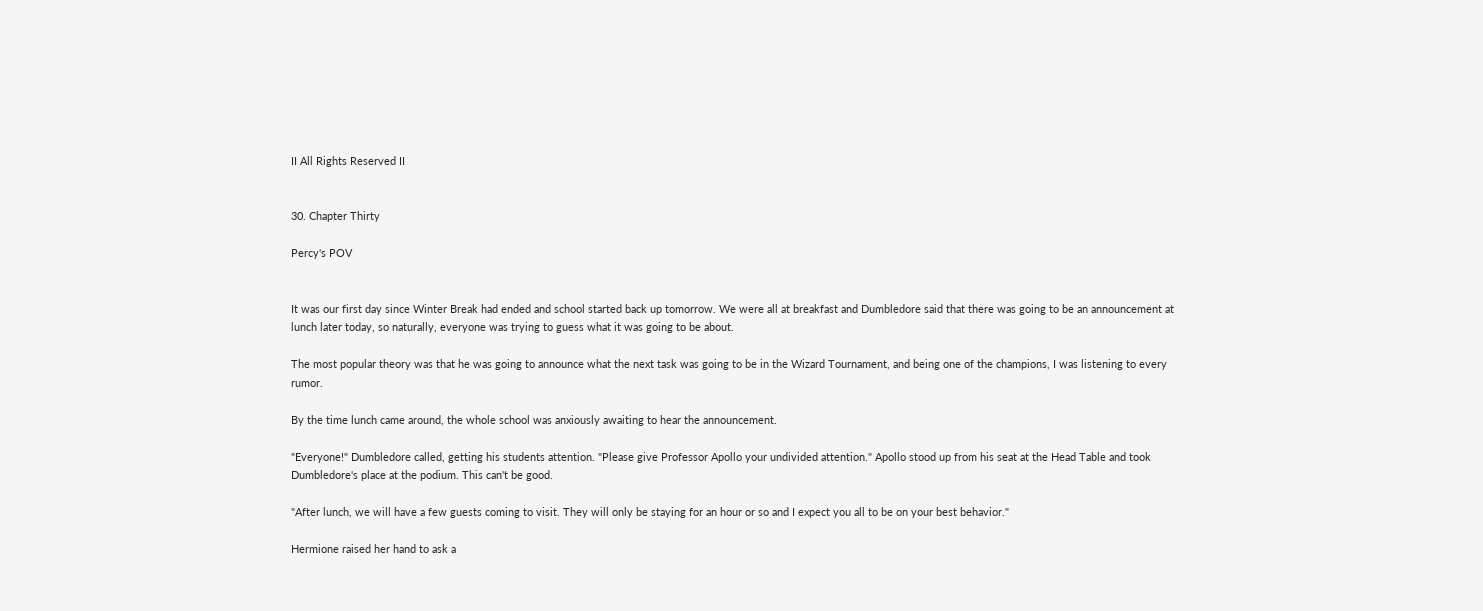II All Rights Reserved II


30. Chapter Thirty

Percy's POV


It was our first day since Winter Break had ended and school started back up tomorrow. We were all at breakfast and Dumbledore said that there was going to be an announcement at lunch later today, so naturally, everyone was trying to guess what it was going to be about.

The most popular theory was that he was going to announce what the next task was going to be in the Wizard Tournament, and being one of the champions, I was listening to every rumor.

By the time lunch came around, the whole school was anxiously awaiting to hear the announcement.

"Everyone!" Dumbledore called, getting his students attention. "Please give Professor Apollo your undivided attention." Apollo stood up from his seat at the Head Table and took Dumbledore's place at the podium. This can't be good.

"After lunch, we will have a few guests coming to visit. They will only be staying for an hour or so and I expect you all to be on your best behavior."

Hermione raised her hand to ask a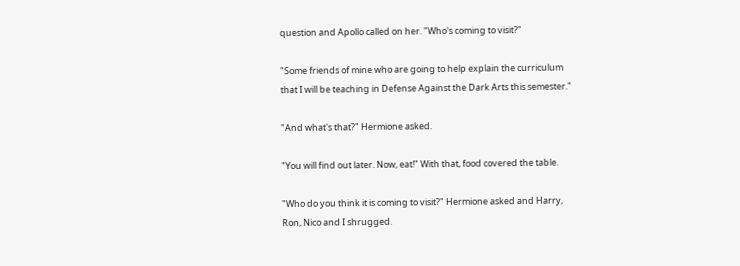question and Apollo called on her. "Who's coming to visit?"

"Some friends of mine who are going to help explain the curriculum that I will be teaching in Defense Against the Dark Arts this semester."

"And what's that?" Hermione asked.

"You will find out later. Now, eat!" With that, food covered the table.

"Who do you think it is coming to visit?" Hermione asked and Harry, Ron, Nico and I shrugged.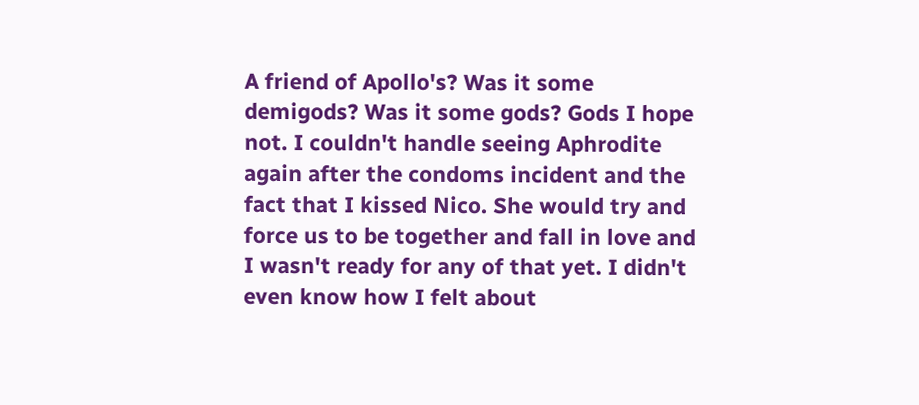A friend of Apollo's? Was it some demigods? Was it some gods? Gods I hope not. I couldn't handle seeing Aphrodite again after the condoms incident and the fact that I kissed Nico. She would try and force us to be together and fall in love and I wasn't ready for any of that yet. I didn't even know how I felt about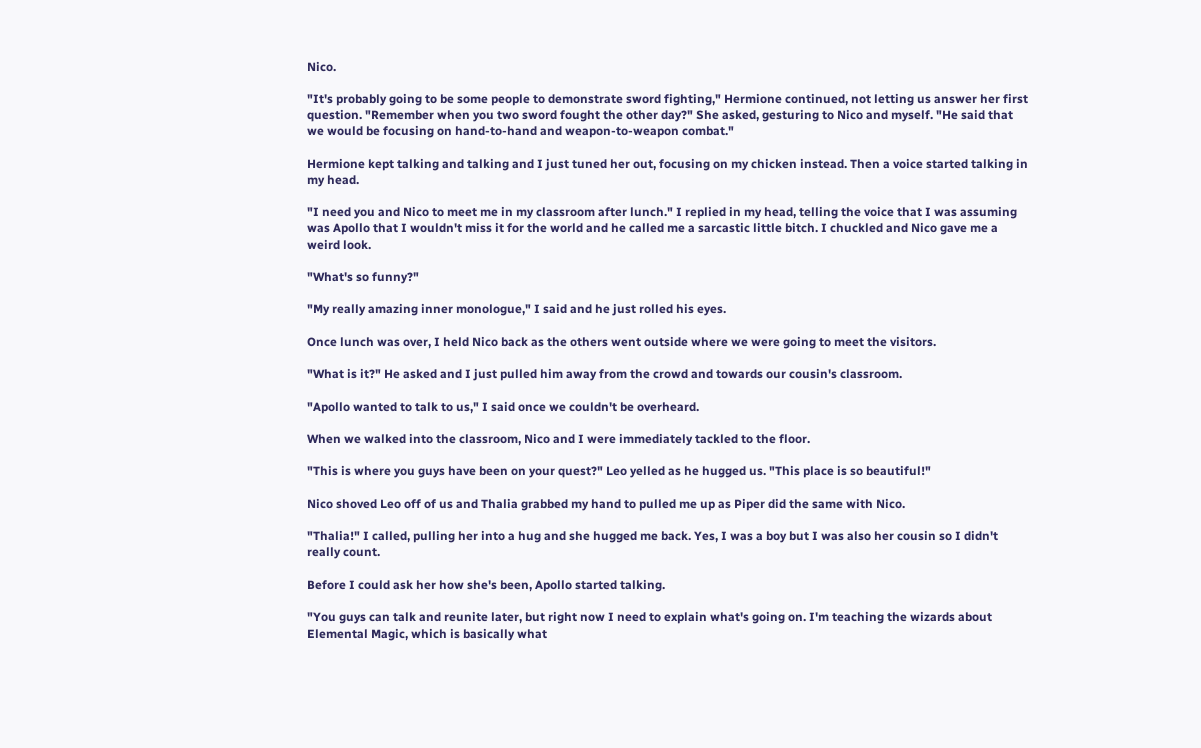Nico.

"It's probably going to be some people to demonstrate sword fighting," Hermione continued, not letting us answer her first question. "Remember when you two sword fought the other day?" She asked, gesturing to Nico and myself. "He said that we would be focusing on hand-to-hand and weapon-to-weapon combat."

Hermione kept talking and talking and I just tuned her out, focusing on my chicken instead. Then a voice started talking in my head.

"I need you and Nico to meet me in my classroom after lunch." I replied in my head, telling the voice that I was assuming was Apollo that I wouldn't miss it for the world and he called me a sarcastic little bitch. I chuckled and Nico gave me a weird look.

"What's so funny?"

"My really amazing inner monologue," I said and he just rolled his eyes.

Once lunch was over, I held Nico back as the others went outside where we were going to meet the visitors.

"What is it?" He asked and I just pulled him away from the crowd and towards our cousin's classroom.

"Apollo wanted to talk to us," I said once we couldn't be overheard.

When we walked into the classroom, Nico and I were immediately tackled to the floor.

"This is where you guys have been on your quest?" Leo yelled as he hugged us. "This place is so beautiful!"

Nico shoved Leo off of us and Thalia grabbed my hand to pulled me up as Piper did the same with Nico.

"Thalia!" I called, pulling her into a hug and she hugged me back. Yes, I was a boy but I was also her cousin so I didn't really count.

Before I could ask her how she's been, Apollo started talking.

"You guys can talk and reunite later, but right now I need to explain what's going on. I'm teaching the wizards about Elemental Magic, which is basically what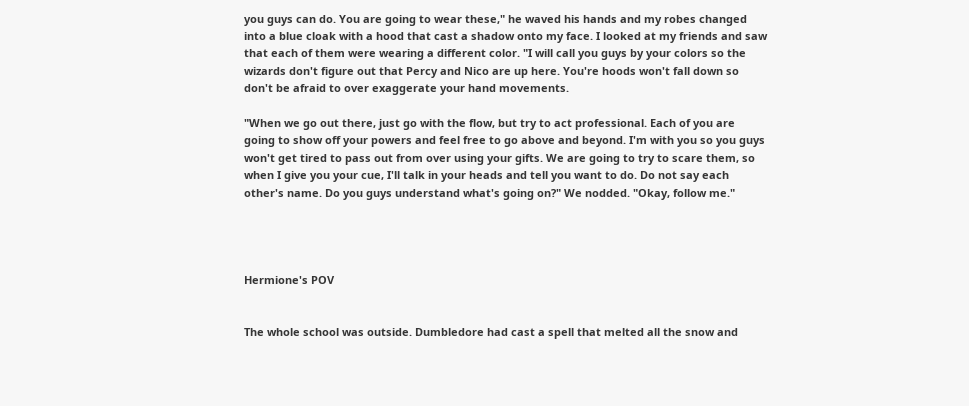you guys can do. You are going to wear these," he waved his hands and my robes changed into a blue cloak with a hood that cast a shadow onto my face. I looked at my friends and saw that each of them were wearing a different color. "I will call you guys by your colors so the wizards don't figure out that Percy and Nico are up here. You're hoods won't fall down so don't be afraid to over exaggerate your hand movements.

"When we go out there, just go with the flow, but try to act professional. Each of you are going to show off your powers and feel free to go above and beyond. I'm with you so you guys won't get tired to pass out from over using your gifts. We are going to try to scare them, so when I give you your cue, I'll talk in your heads and tell you want to do. Do not say each other's name. Do you guys understand what's going on?" We nodded. "Okay, follow me."




Hermione's POV


The whole school was outside. Dumbledore had cast a spell that melted all the snow and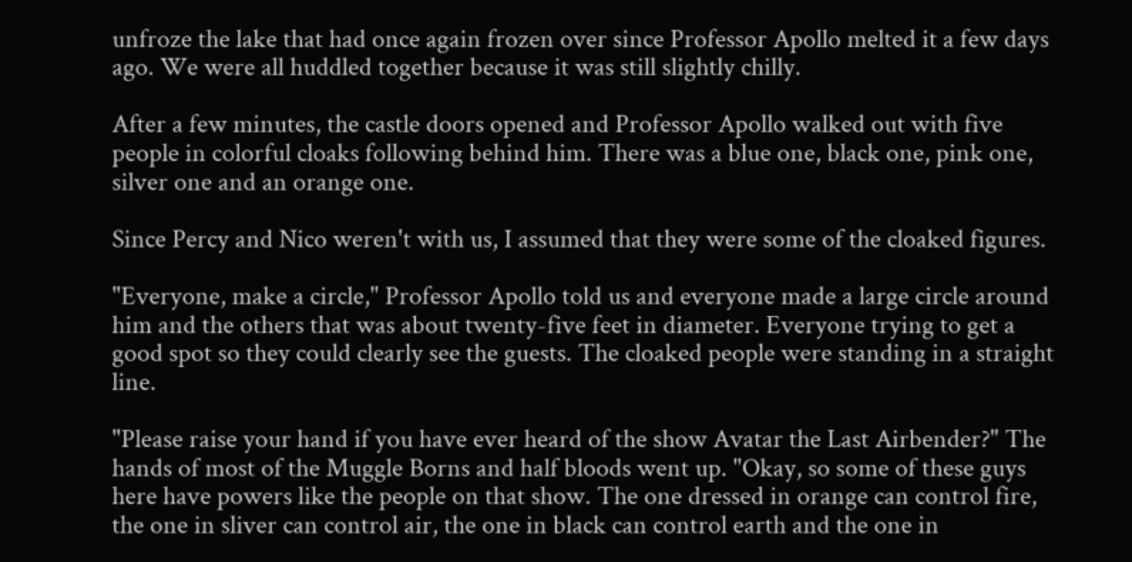unfroze the lake that had once again frozen over since Professor Apollo melted it a few days ago. We were all huddled together because it was still slightly chilly.

After a few minutes, the castle doors opened and Professor Apollo walked out with five people in colorful cloaks following behind him. There was a blue one, black one, pink one, silver one and an orange one.

Since Percy and Nico weren't with us, I assumed that they were some of the cloaked figures.

"Everyone, make a circle," Professor Apollo told us and everyone made a large circle around him and the others that was about twenty-five feet in diameter. Everyone trying to get a good spot so they could clearly see the guests. The cloaked people were standing in a straight line.

"Please raise your hand if you have ever heard of the show Avatar the Last Airbender?" The hands of most of the Muggle Borns and half bloods went up. "Okay, so some of these guys here have powers like the people on that show. The one dressed in orange can control fire, the one in sliver can control air, the one in black can control earth and the one in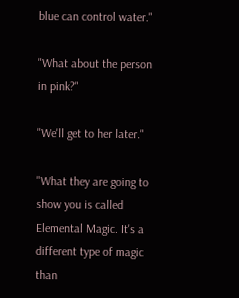blue can control water."

"What about the person in pink?"

"We'll get to her later."

"What they are going to show you is called Elemental Magic. It's a different type of magic than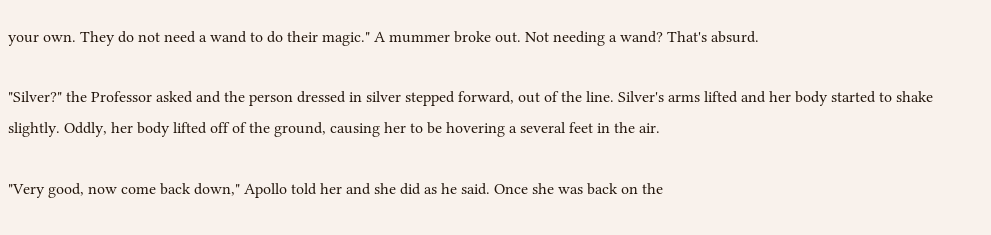your own. They do not need a wand to do their magic." A mummer broke out. Not needing a wand? That's absurd.

"Silver?" the Professor asked and the person dressed in silver stepped forward, out of the line. Silver's arms lifted and her body started to shake slightly. Oddly, her body lifted off of the ground, causing her to be hovering a several feet in the air.

"Very good, now come back down," Apollo told her and she did as he said. Once she was back on the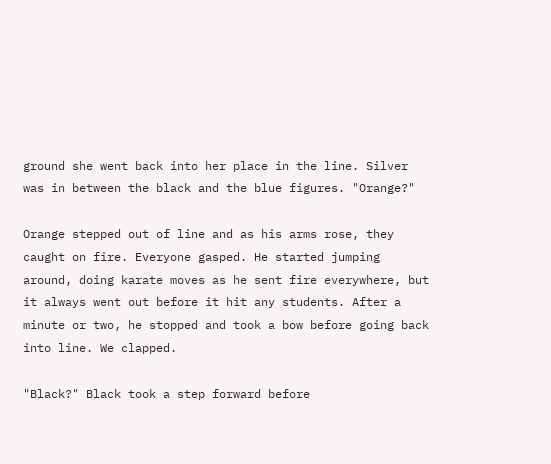ground she went back into her place in the line. Silver was in between the black and the blue figures. "Orange?"

Orange stepped out of line and as his arms rose, they caught on fire. Everyone gasped. He started jumping around, doing karate moves as he sent fire everywhere, but it always went out before it hit any students. After a minute or two, he stopped and took a bow before going back into line. We clapped.

"Black?" Black took a step forward before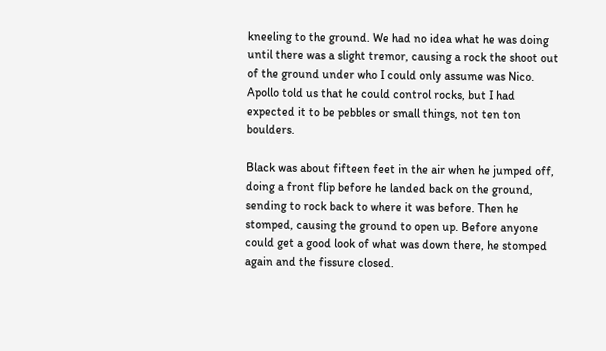kneeling to the ground. We had no idea what he was doing until there was a slight tremor, causing a rock the shoot out of the ground under who I could only assume was Nico. Apollo told us that he could control rocks, but I had expected it to be pebbles or small things, not ten ton boulders.

Black was about fifteen feet in the air when he jumped off, doing a front flip before he landed back on the ground, sending to rock back to where it was before. Then he stomped, causing the ground to open up. Before anyone could get a good look of what was down there, he stomped again and the fissure closed.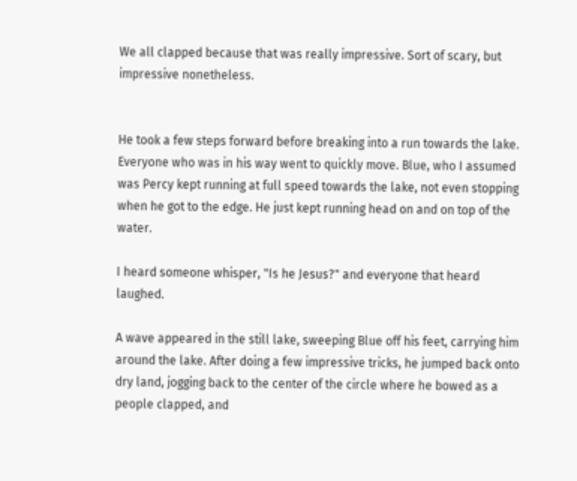We all clapped because that was really impressive. Sort of scary, but impressive nonetheless.


He took a few steps forward before breaking into a run towards the lake. Everyone who was in his way went to quickly move. Blue, who I assumed was Percy kept running at full speed towards the lake, not even stopping when he got to the edge. He just kept running head on and on top of the water.

I heard someone whisper, "Is he Jesus?" and everyone that heard laughed.

A wave appeared in the still lake, sweeping Blue off his feet, carrying him around the lake. After doing a few impressive tricks, he jumped back onto dry land, jogging back to the center of the circle where he bowed as a people clapped, and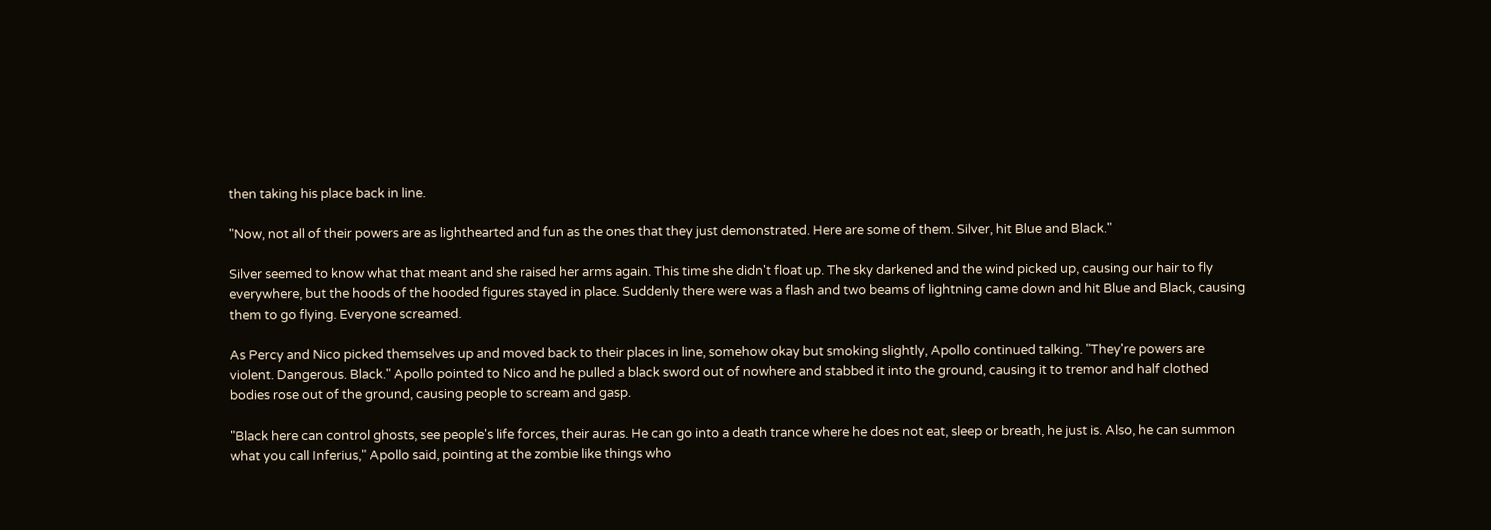then taking his place back in line.

"Now, not all of their powers are as lighthearted and fun as the ones that they just demonstrated. Here are some of them. Silver, hit Blue and Black."

Silver seemed to know what that meant and she raised her arms again. This time she didn't float up. The sky darkened and the wind picked up, causing our hair to fly everywhere, but the hoods of the hooded figures stayed in place. Suddenly there were was a flash and two beams of lightning came down and hit Blue and Black, causing them to go flying. Everyone screamed.

As Percy and Nico picked themselves up and moved back to their places in line, somehow okay but smoking slightly, Apollo continued talking. "They're powers are violent. Dangerous. Black." Apollo pointed to Nico and he pulled a black sword out of nowhere and stabbed it into the ground, causing it to tremor and half clothed bodies rose out of the ground, causing people to scream and gasp.

"Black here can control ghosts, see people's life forces, their auras. He can go into a death trance where he does not eat, sleep or breath, he just is. Also, he can summon what you call Inferius," Apollo said, pointing at the zombie like things who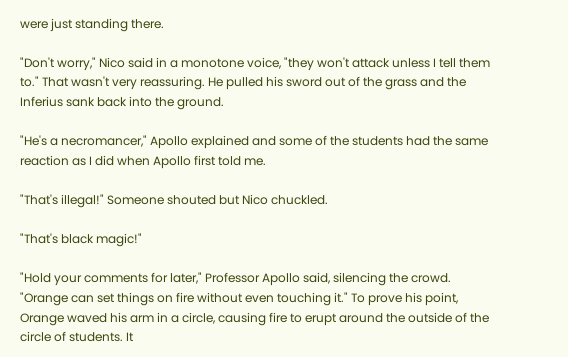were just standing there.

"Don't worry," Nico said in a monotone voice, "they won't attack unless I tell them to." That wasn't very reassuring. He pulled his sword out of the grass and the Inferius sank back into the ground.

"He's a necromancer," Apollo explained and some of the students had the same reaction as I did when Apollo first told me.

"That's illegal!" Someone shouted but Nico chuckled.

"That's black magic!"

"Hold your comments for later," Professor Apollo said, silencing the crowd. "Orange can set things on fire without even touching it." To prove his point, Orange waved his arm in a circle, causing fire to erupt around the outside of the circle of students. It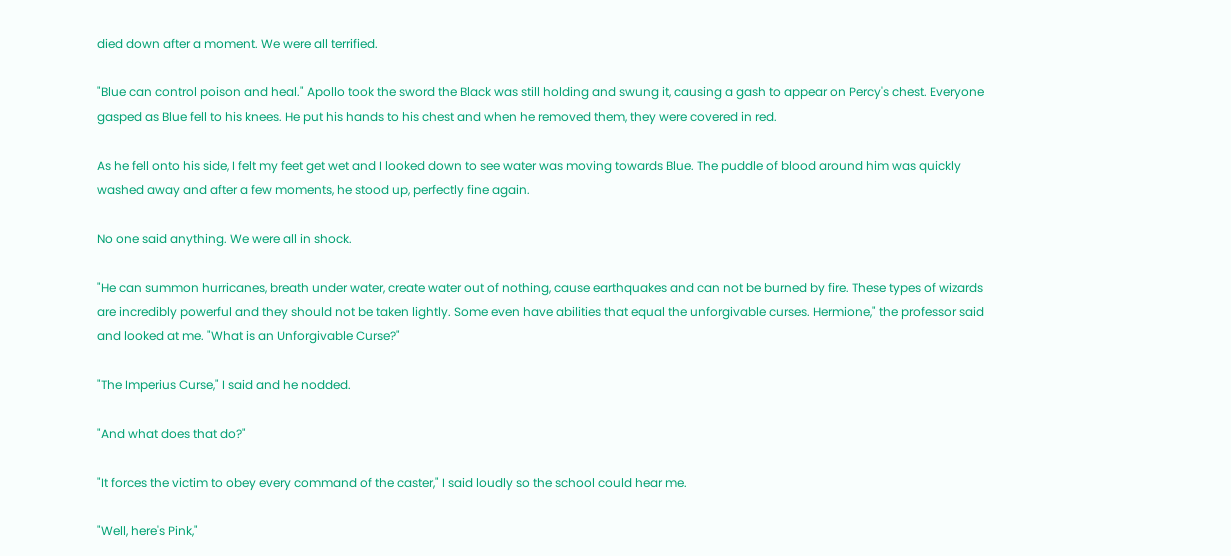died down after a moment. We were all terrified.

"Blue can control poison and heal." Apollo took the sword the Black was still holding and swung it, causing a gash to appear on Percy's chest. Everyone gasped as Blue fell to his knees. He put his hands to his chest and when he removed them, they were covered in red.

As he fell onto his side, I felt my feet get wet and I looked down to see water was moving towards Blue. The puddle of blood around him was quickly washed away and after a few moments, he stood up, perfectly fine again.

No one said anything. We were all in shock.

"He can summon hurricanes, breath under water, create water out of nothing, cause earthquakes and can not be burned by fire. These types of wizards are incredibly powerful and they should not be taken lightly. Some even have abilities that equal the unforgivable curses. Hermione," the professor said and looked at me. "What is an Unforgivable Curse?"

"The Imperius Curse," I said and he nodded.

"And what does that do?"

"It forces the victim to obey every command of the caster," I said loudly so the school could hear me.

"Well, here's Pink,"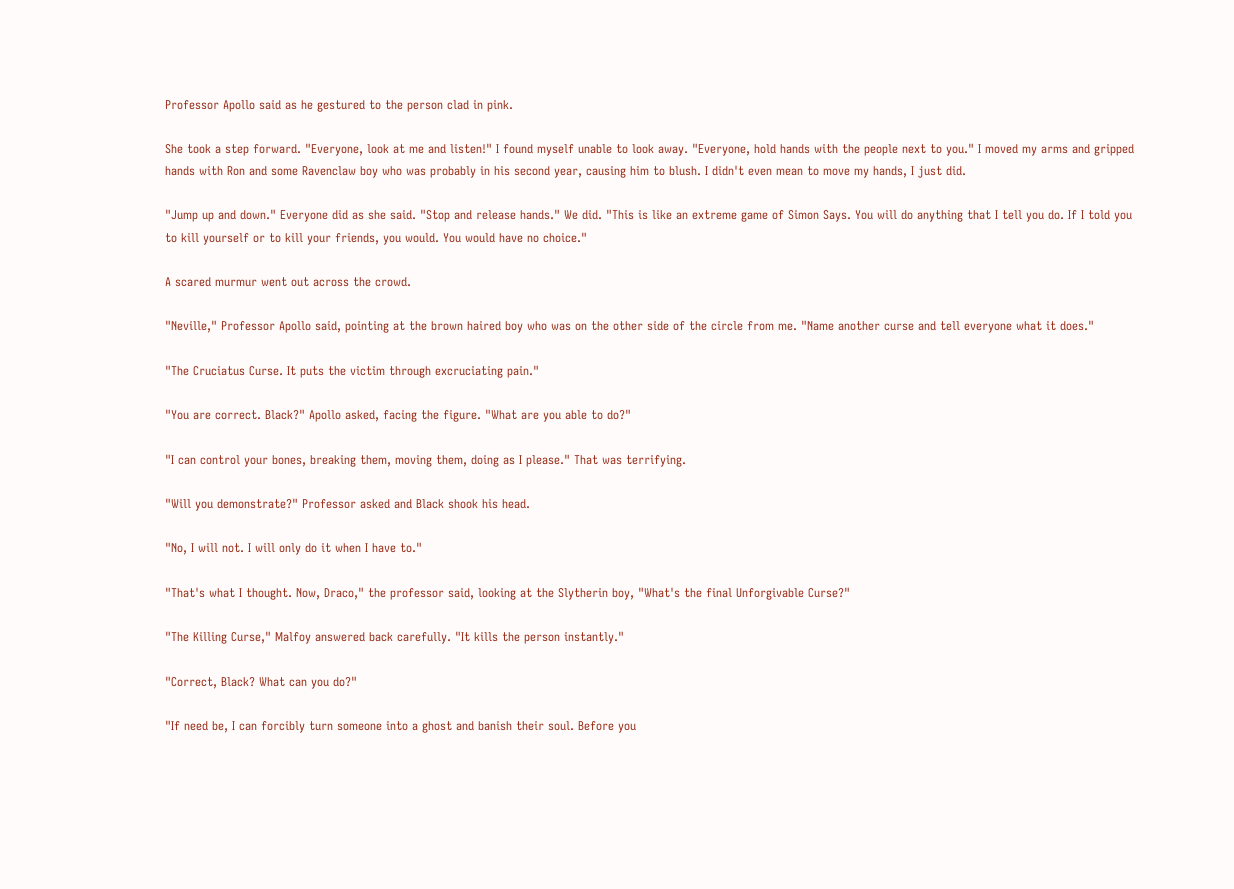Professor Apollo said as he gestured to the person clad in pink.

She took a step forward. "Everyone, look at me and listen!" I found myself unable to look away. "Everyone, hold hands with the people next to you." I moved my arms and gripped hands with Ron and some Ravenclaw boy who was probably in his second year, causing him to blush. I didn't even mean to move my hands, I just did.

"Jump up and down." Everyone did as she said. "Stop and release hands." We did. "This is like an extreme game of Simon Says. You will do anything that I tell you do. If I told you to kill yourself or to kill your friends, you would. You would have no choice."

A scared murmur went out across the crowd.

"Neville," Professor Apollo said, pointing at the brown haired boy who was on the other side of the circle from me. "Name another curse and tell everyone what it does."

"The Cruciatus Curse. It puts the victim through excruciating pain."

"You are correct. Black?" Apollo asked, facing the figure. "What are you able to do?"

"I can control your bones, breaking them, moving them, doing as I please." That was terrifying.

"Will you demonstrate?" Professor asked and Black shook his head.

"No, I will not. I will only do it when I have to."

"That's what I thought. Now, Draco," the professor said, looking at the Slytherin boy, "What's the final Unforgivable Curse?"

"The Killing Curse," Malfoy answered back carefully. "It kills the person instantly."

"Correct, Black? What can you do?"

"If need be, I can forcibly turn someone into a ghost and banish their soul. Before you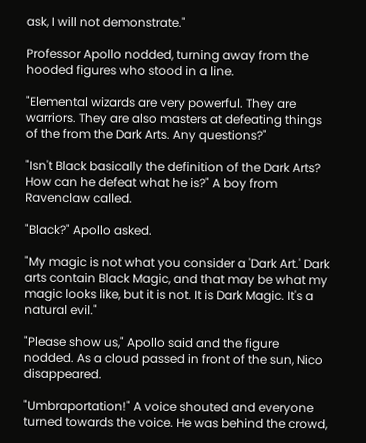ask, I will not demonstrate."

Professor Apollo nodded, turning away from the hooded figures who stood in a line.

"Elemental wizards are very powerful. They are warriors. They are also masters at defeating things of the from the Dark Arts. Any questions?"

"Isn't Black basically the definition of the Dark Arts? How can he defeat what he is?" A boy from Ravenclaw called.

"Black?" Apollo asked.

"My magic is not what you consider a 'Dark Art.' Dark arts contain Black Magic, and that may be what my magic looks like, but it is not. It is Dark Magic. It's a natural evil."

"Please show us," Apollo said and the figure nodded. As a cloud passed in front of the sun, Nico disappeared.

"Umbraportation!" A voice shouted and everyone turned towards the voice. He was behind the crowd,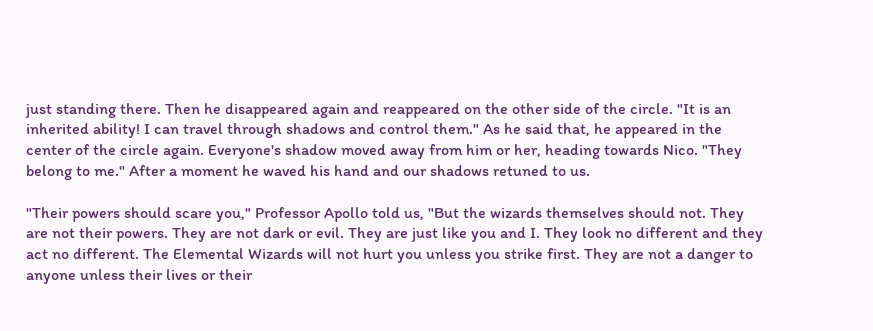just standing there. Then he disappeared again and reappeared on the other side of the circle. "It is an inherited ability! I can travel through shadows and control them." As he said that, he appeared in the center of the circle again. Everyone's shadow moved away from him or her, heading towards Nico. "They belong to me." After a moment he waved his hand and our shadows retuned to us.

"Their powers should scare you," Professor Apollo told us, "But the wizards themselves should not. They are not their powers. They are not dark or evil. They are just like you and I. They look no different and they act no different. The Elemental Wizards will not hurt you unless you strike first. They are not a danger to anyone unless their lives or their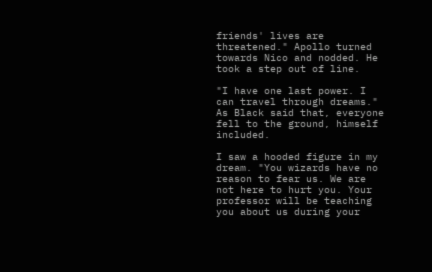friends' lives are threatened." Apollo turned towards Nico and nodded. He took a step out of line.

"I have one last power. I can travel through dreams." As Black said that, everyone fell to the ground, himself included.

I saw a hooded figure in my dream. "You wizards have no reason to fear us. We are not here to hurt you. Your professor will be teaching you about us during your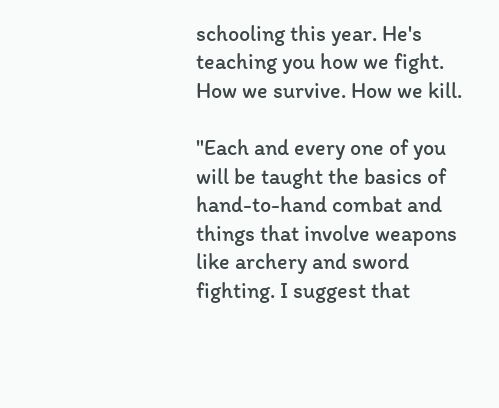schooling this year. He's teaching you how we fight. How we survive. How we kill.

"Each and every one of you will be taught the basics of hand-to-hand combat and things that involve weapons like archery and sword fighting. I suggest that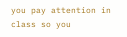you pay attention in class so you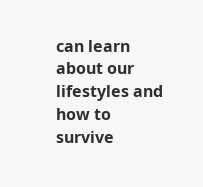can learn about our lifestyles and how to survive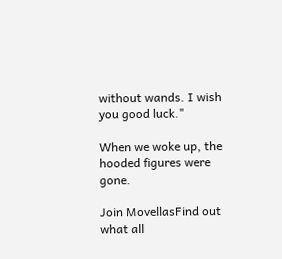without wands. I wish you good luck."

When we woke up, the hooded figures were gone.

Join MovellasFind out what all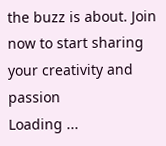the buzz is about. Join now to start sharing your creativity and passion
Loading ...